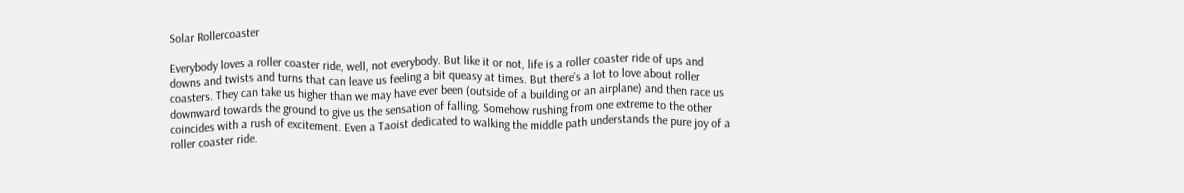Solar Rollercoaster

Everybody loves a roller coaster ride, well, not everybody. But like it or not, life is a roller coaster ride of ups and downs and twists and turns that can leave us feeling a bit queasy at times. But there’s a lot to love about roller coasters. They can take us higher than we may have ever been (outside of a building or an airplane) and then race us downward towards the ground to give us the sensation of falling. Somehow rushing from one extreme to the other coincides with a rush of excitement. Even a Taoist dedicated to walking the middle path understands the pure joy of a roller coaster ride.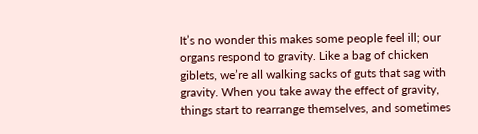It’s no wonder this makes some people feel ill; our organs respond to gravity. Like a bag of chicken giblets, we’re all walking sacks of guts that sag with gravity. When you take away the effect of gravity, things start to rearrange themselves, and sometimes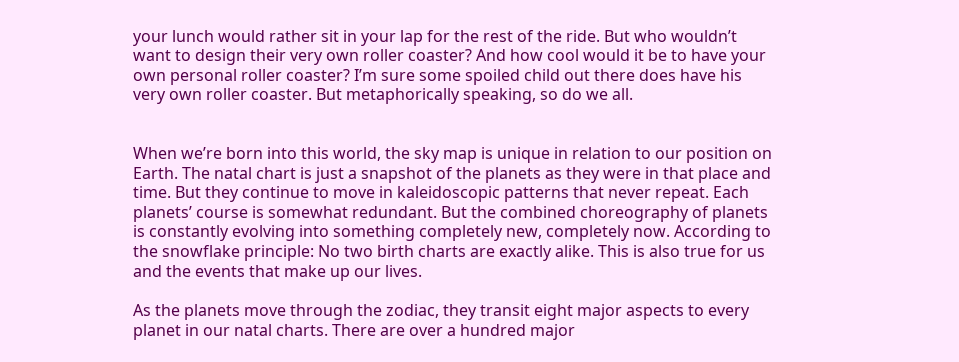your lunch would rather sit in your lap for the rest of the ride. But who wouldn’t want to design their very own roller coaster? And how cool would it be to have your own personal roller coaster? I’m sure some spoiled child out there does have his very own roller coaster. But metaphorically speaking, so do we all.


When we’re born into this world, the sky map is unique in relation to our position on Earth. The natal chart is just a snapshot of the planets as they were in that place and time. But they continue to move in kaleidoscopic patterns that never repeat. Each planets’ course is somewhat redundant. But the combined choreography of planets is constantly evolving into something completely new, completely now. According to the snowflake principle: No two birth charts are exactly alike. This is also true for us and the events that make up our lives.

As the planets move through the zodiac, they transit eight major aspects to every planet in our natal charts. There are over a hundred major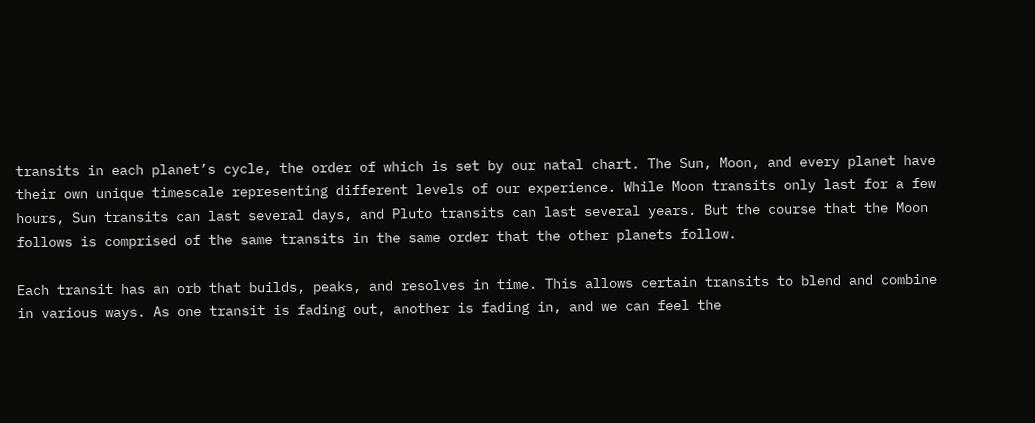transits in each planet’s cycle, the order of which is set by our natal chart. The Sun, Moon, and every planet have their own unique timescale representing different levels of our experience. While Moon transits only last for a few hours, Sun transits can last several days, and Pluto transits can last several years. But the course that the Moon follows is comprised of the same transits in the same order that the other planets follow.

Each transit has an orb that builds, peaks, and resolves in time. This allows certain transits to blend and combine in various ways. As one transit is fading out, another is fading in, and we can feel the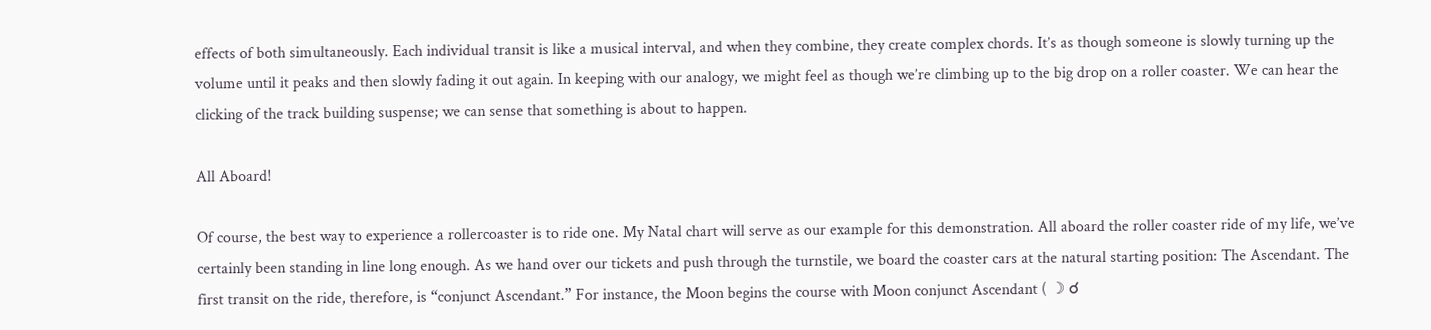effects of both simultaneously. Each individual transit is like a musical interval, and when they combine, they create complex chords. It’s as though someone is slowly turning up the volume until it peaks and then slowly fading it out again. In keeping with our analogy, we might feel as though we’re climbing up to the big drop on a roller coaster. We can hear the clicking of the track building suspense; we can sense that something is about to happen.

All Aboard!

Of course, the best way to experience a rollercoaster is to ride one. My Natal chart will serve as our example for this demonstration. All aboard the roller coaster ride of my life, we’ve certainly been standing in line long enough. As we hand over our tickets and push through the turnstile, we board the coaster cars at the natural starting position: The Ascendant. The first transit on the ride, therefore, is “conjunct Ascendant.” For instance, the Moon begins the course with Moon conjunct Ascendant ( ☽ ☌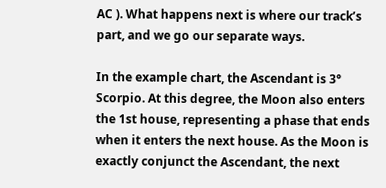AC ). What happens next is where our track’s part, and we go our separate ways.

In the example chart, the Ascendant is 3° Scorpio. At this degree, the Moon also enters the 1st house, representing a phase that ends when it enters the next house. As the Moon is exactly conjunct the Ascendant, the next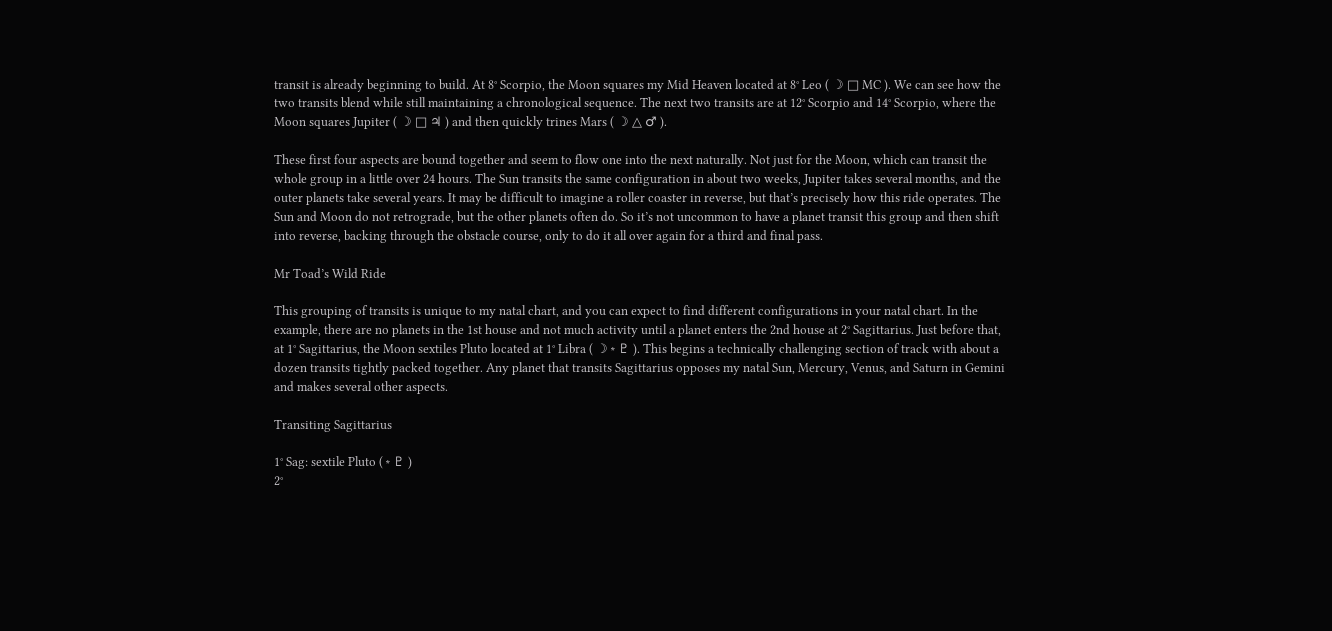transit is already beginning to build. At 8° Scorpio, the Moon squares my Mid Heaven located at 8° Leo ( ☽ □ MC ). We can see how the two transits blend while still maintaining a chronological sequence. The next two transits are at 12° Scorpio and 14° Scorpio, where the Moon squares Jupiter ( ☽ □ ♃ ) and then quickly trines Mars ( ☽ △ ♂ ).

These first four aspects are bound together and seem to flow one into the next naturally. Not just for the Moon, which can transit the whole group in a little over 24 hours. The Sun transits the same configuration in about two weeks, Jupiter takes several months, and the outer planets take several years. It may be difficult to imagine a roller coaster in reverse, but that’s precisely how this ride operates. The Sun and Moon do not retrograde, but the other planets often do. So it’s not uncommon to have a planet transit this group and then shift into reverse, backing through the obstacle course, only to do it all over again for a third and final pass.

Mr Toad’s Wild Ride

This grouping of transits is unique to my natal chart, and you can expect to find different configurations in your natal chart. In the example, there are no planets in the 1st house and not much activity until a planet enters the 2nd house at 2° Sagittarius. Just before that, at 1° Sagittarius, the Moon sextiles Pluto located at 1° Libra ( ☽ ∗ ♇ ). This begins a technically challenging section of track with about a dozen transits tightly packed together. Any planet that transits Sagittarius opposes my natal Sun, Mercury, Venus, and Saturn in Gemini and makes several other aspects.

Transiting Sagittarius

1° Sag: sextile Pluto ( ∗ ♇ )
2°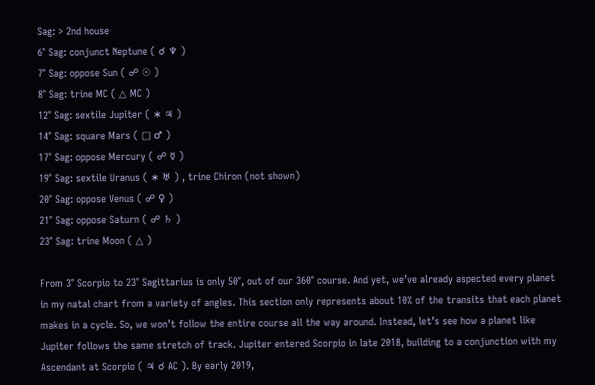Sag: > 2nd house
6° Sag: conjunct Neptune ( ☌ ♆ )
7° Sag: oppose Sun ( ☍ ☉ )
8° Sag: trine MC ( △ MC )
12° Sag: sextile Jupiter ( ∗ ♃ )
14° Sag: square Mars ( □ ♂ )
17° Sag: oppose Mercury ( ☍ ☿ )
19° Sag: sextile Uranus ( ∗ ♅ ) , trine Chiron (not shown)
20° Sag: oppose Venus ( ☍ ♀ )
21° Sag: oppose Saturn ( ☍ ♄ )
23° Sag: trine Moon ( △ )

From 3° Scorpio to 23° Sagittarius is only 50°, out of our 360° course. And yet, we’ve already aspected every planet in my natal chart from a variety of angles. This section only represents about 10% of the transits that each planet makes in a cycle. So, we won’t follow the entire course all the way around. Instead, let’s see how a planet like Jupiter follows the same stretch of track. Jupiter entered Scorpio in late 2018, building to a conjunction with my Ascendant at Scorpio ( ♃ ☌ AC ). By early 2019,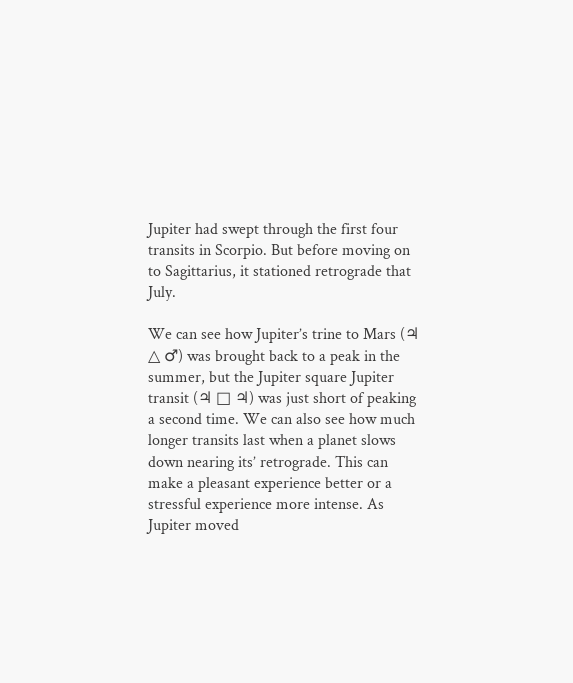Jupiter had swept through the first four transits in Scorpio. But before moving on to Sagittarius, it stationed retrograde that July.

We can see how Jupiter’s trine to Mars (♃ △ ♂) was brought back to a peak in the summer, but the Jupiter square Jupiter transit (♃ □ ♃) was just short of peaking a second time. We can also see how much longer transits last when a planet slows down nearing its’ retrograde. This can make a pleasant experience better or a stressful experience more intense. As Jupiter moved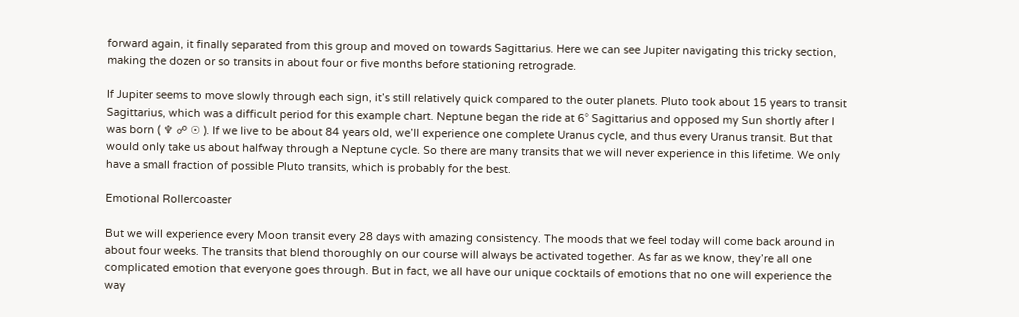forward again, it finally separated from this group and moved on towards Sagittarius. Here we can see Jupiter navigating this tricky section, making the dozen or so transits in about four or five months before stationing retrograde.

If Jupiter seems to move slowly through each sign, it’s still relatively quick compared to the outer planets. Pluto took about 15 years to transit Sagittarius, which was a difficult period for this example chart. Neptune began the ride at 6° Sagittarius and opposed my Sun shortly after I was born ( ♆ ☍ ☉ ). If we live to be about 84 years old, we’ll experience one complete Uranus cycle, and thus every Uranus transit. But that would only take us about halfway through a Neptune cycle. So there are many transits that we will never experience in this lifetime. We only have a small fraction of possible Pluto transits, which is probably for the best.

Emotional Rollercoaster

But we will experience every Moon transit every 28 days with amazing consistency. The moods that we feel today will come back around in about four weeks. The transits that blend thoroughly on our course will always be activated together. As far as we know, they’re all one complicated emotion that everyone goes through. But in fact, we all have our unique cocktails of emotions that no one will experience the way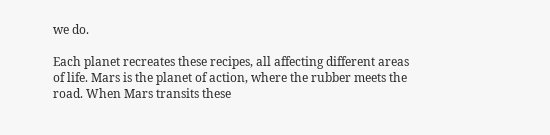we do.

Each planet recreates these recipes, all affecting different areas of life. Mars is the planet of action, where the rubber meets the road. When Mars transits these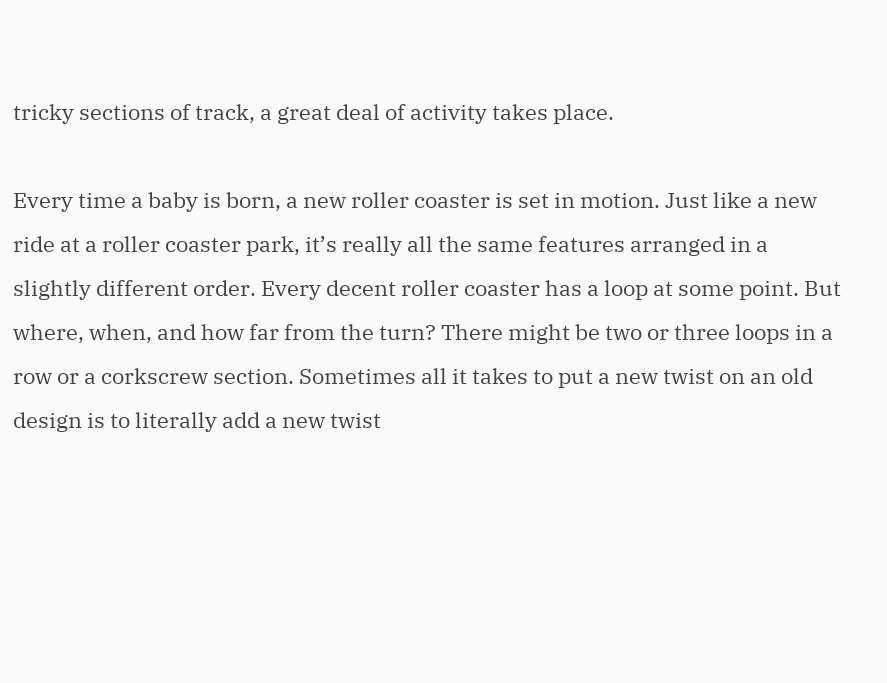tricky sections of track, a great deal of activity takes place.

Every time a baby is born, a new roller coaster is set in motion. Just like a new ride at a roller coaster park, it’s really all the same features arranged in a slightly different order. Every decent roller coaster has a loop at some point. But where, when, and how far from the turn? There might be two or three loops in a row or a corkscrew section. Sometimes all it takes to put a new twist on an old design is to literally add a new twist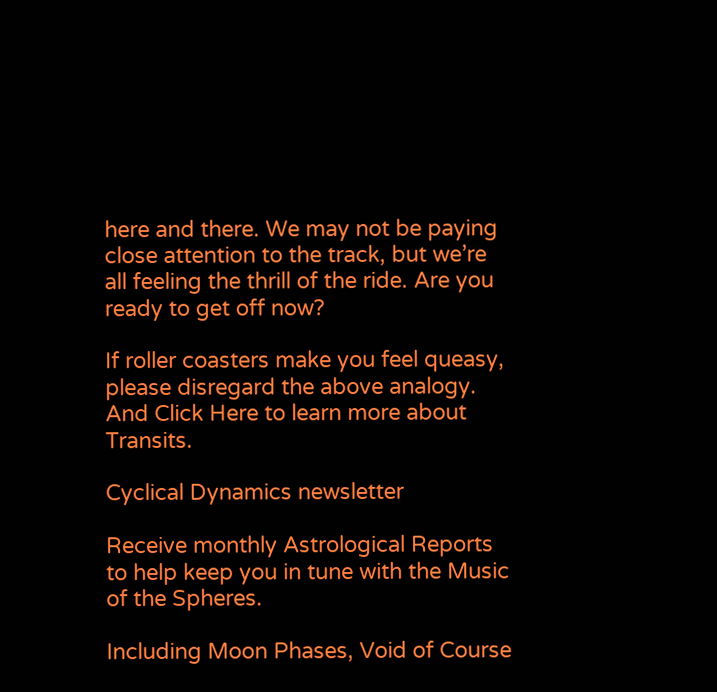here and there. We may not be paying close attention to the track, but we’re all feeling the thrill of the ride. Are you ready to get off now?

If roller coasters make you feel queasy, please disregard the above analogy. And Click Here to learn more about Transits.

Cyclical Dynamics newsletter

Receive monthly Astrological Reports to help keep you in tune with the Music of the Spheres.

Including Moon Phases, Void of Course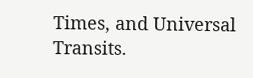Times, and Universal Transits.